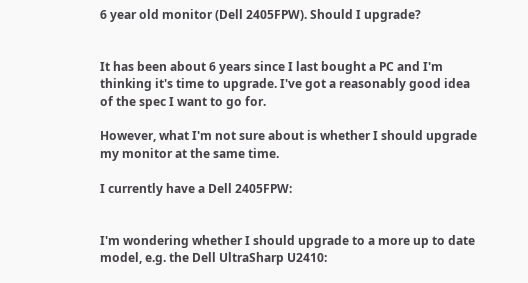6 year old monitor (Dell 2405FPW). Should I upgrade?


It has been about 6 years since I last bought a PC and I'm thinking it's time to upgrade. I've got a reasonably good idea of the spec I want to go for.

However, what I'm not sure about is whether I should upgrade my monitor at the same time.

I currently have a Dell 2405FPW:


I'm wondering whether I should upgrade to a more up to date model, e.g. the Dell UltraSharp U2410: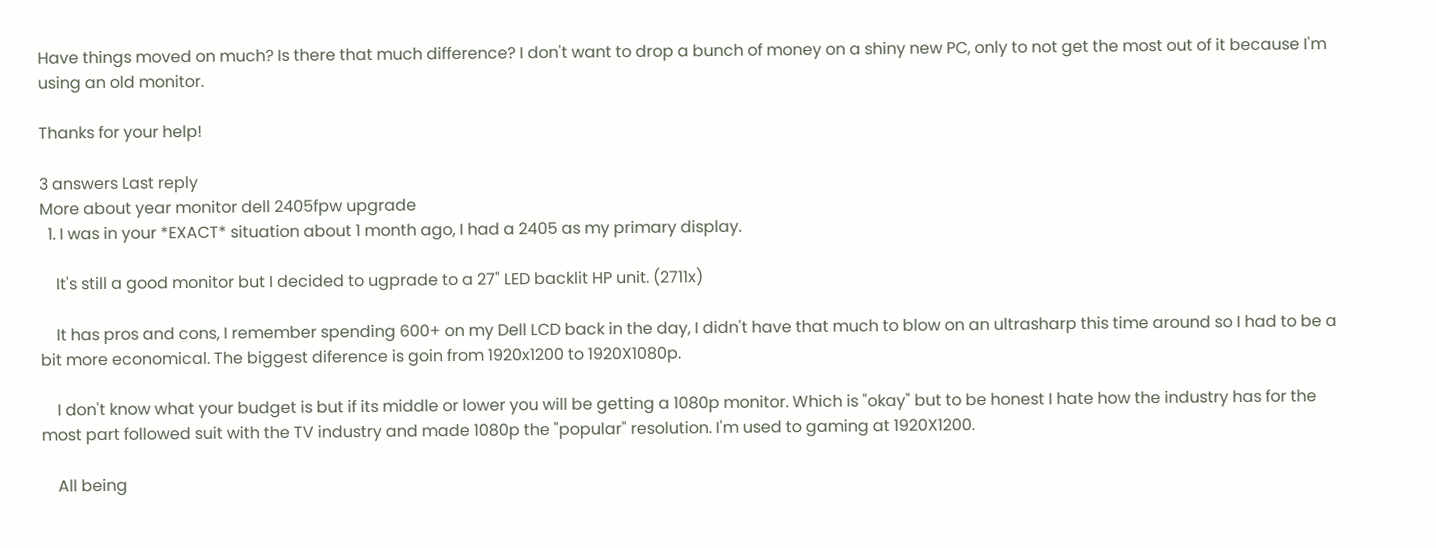Have things moved on much? Is there that much difference? I don't want to drop a bunch of money on a shiny new PC, only to not get the most out of it because I'm using an old monitor.

Thanks for your help!

3 answers Last reply
More about year monitor dell 2405fpw upgrade
  1. I was in your *EXACT* situation about 1 month ago, I had a 2405 as my primary display.

    It's still a good monitor but I decided to ugprade to a 27" LED backlit HP unit. (2711x)

    It has pros and cons, I remember spending 600+ on my Dell LCD back in the day, I didn't have that much to blow on an ultrasharp this time around so I had to be a bit more economical. The biggest diference is goin from 1920x1200 to 1920X1080p.

    I don't know what your budget is but if its middle or lower you will be getting a 1080p monitor. Which is "okay" but to be honest I hate how the industry has for the most part followed suit with the TV industry and made 1080p the "popular" resolution. I'm used to gaming at 1920X1200.

    All being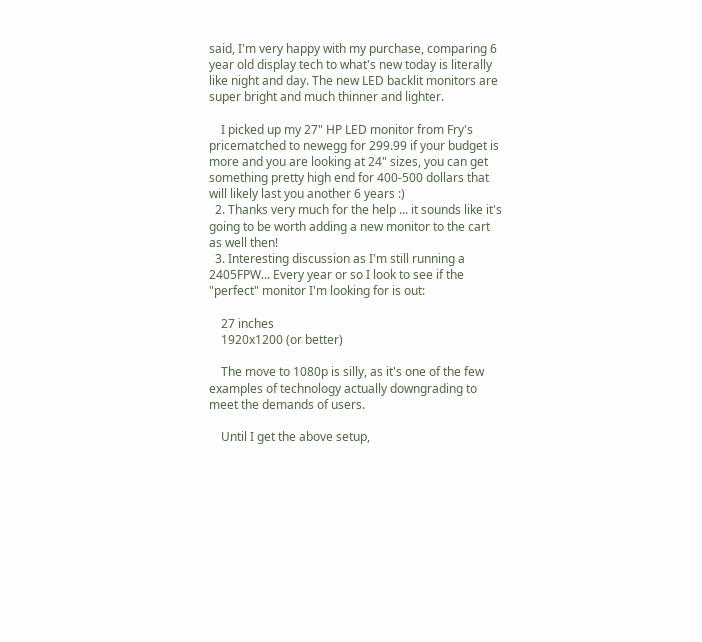said, I'm very happy with my purchase, comparing 6 year old display tech to what's new today is literally like night and day. The new LED backlit monitors are super bright and much thinner and lighter.

    I picked up my 27" HP LED monitor from Fry's pricematched to newegg for 299.99 if your budget is more and you are looking at 24" sizes, you can get something pretty high end for 400-500 dollars that will likely last you another 6 years :)
  2. Thanks very much for the help ... it sounds like it's going to be worth adding a new monitor to the cart as well then!
  3. Interesting discussion as I'm still running a 2405FPW... Every year or so I look to see if the "perfect" monitor I'm looking for is out:

    27 inches
    1920x1200 (or better)

    The move to 1080p is silly, as it's one of the few examples of technology actually downgrading to meet the demands of users.

    Until I get the above setup,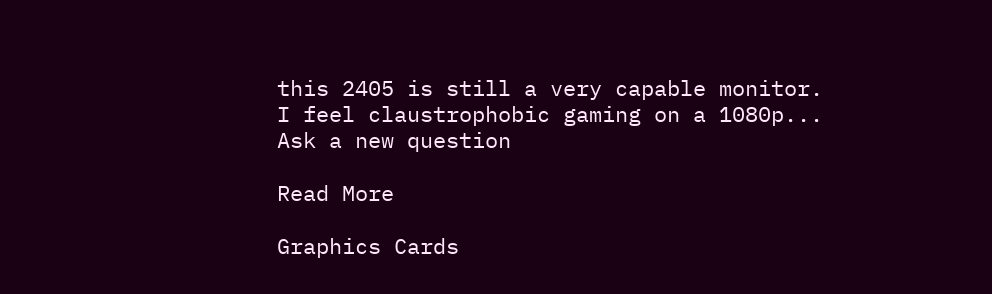this 2405 is still a very capable monitor. I feel claustrophobic gaming on a 1080p...
Ask a new question

Read More

Graphics Cards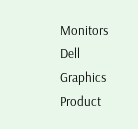Monitors Dell Graphics Product